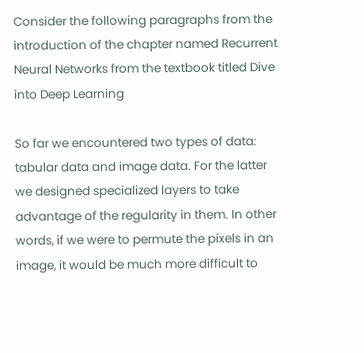Consider the following paragraphs from the introduction of the chapter named Recurrent Neural Networks from the textbook titled Dive into Deep Learning

So far we encountered two types of data: tabular data and image data. For the latter we designed specialized layers to take advantage of the regularity in them. In other words, if we were to permute the pixels in an image, it would be much more difficult to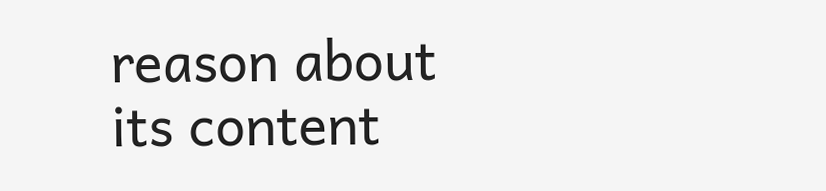reason about its content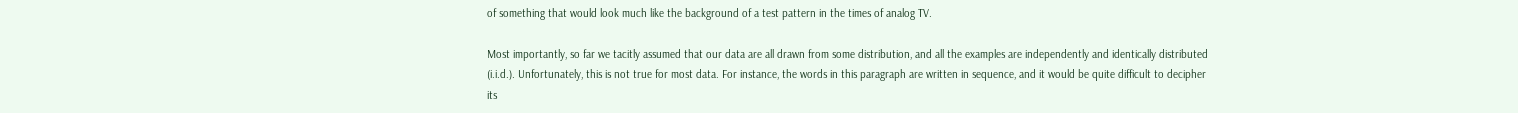of something that would look much like the background of a test pattern in the times of analog TV.

Most importantly, so far we tacitly assumed that our data are all drawn from some distribution, and all the examples are independently and identically distributed (i.i.d.). Unfortunately, this is not true for most data. For instance, the words in this paragraph are written in sequence, and it would be quite difficult to decipher its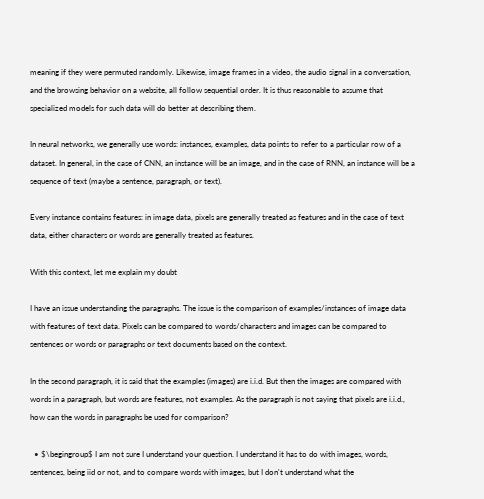meaning if they were permuted randomly. Likewise, image frames in a video, the audio signal in a conversation, and the browsing behavior on a website, all follow sequential order. It is thus reasonable to assume that specialized models for such data will do better at describing them.

In neural networks, we generally use words: instances, examples, data points to refer to a particular row of a dataset. In general, in the case of CNN, an instance will be an image, and in the case of RNN, an instance will be a sequence of text (maybe a sentence, paragraph, or text).

Every instance contains features: in image data, pixels are generally treated as features and in the case of text data, either characters or words are generally treated as features.

With this context, let me explain my doubt

I have an issue understanding the paragraphs. The issue is the comparison of examples/instances of image data with features of text data. Pixels can be compared to words/characters and images can be compared to sentences or words or paragraphs or text documents based on the context.

In the second paragraph, it is said that the examples (images) are i.i.d. But then the images are compared with words in a paragraph, but words are features, not examples. As the paragraph is not saying that pixels are i.i.d., how can the words in paragraphs be used for comparison?

  • $\begingroup$ I am not sure I understand your question. I understand it has to do with images, words, sentences, being iid or not, and to compare words with images, but I don't understand what the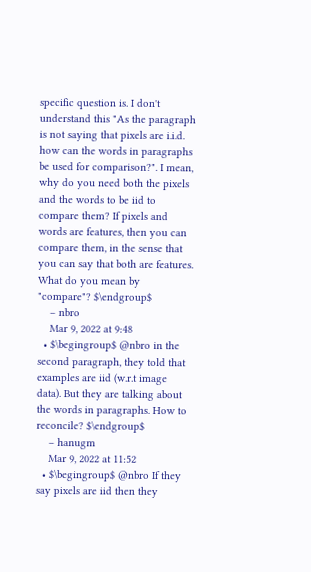specific question is. I don't understand this "As the paragraph is not saying that pixels are i.i.d. how can the words in paragraphs be used for comparison?". I mean, why do you need both the pixels and the words to be iid to compare them? If pixels and words are features, then you can compare them, in the sense that you can say that both are features. What do you mean by "compare"? $\endgroup$
    – nbro
    Mar 9, 2022 at 9:48
  • $\begingroup$ @nbro in the second paragraph, they told that examples are iid (w.r.t image data). But they are talking about the words in paragraphs. How to reconcile? $\endgroup$
    – hanugm
    Mar 9, 2022 at 11:52
  • $\begingroup$ @nbro If they say pixels are iid then they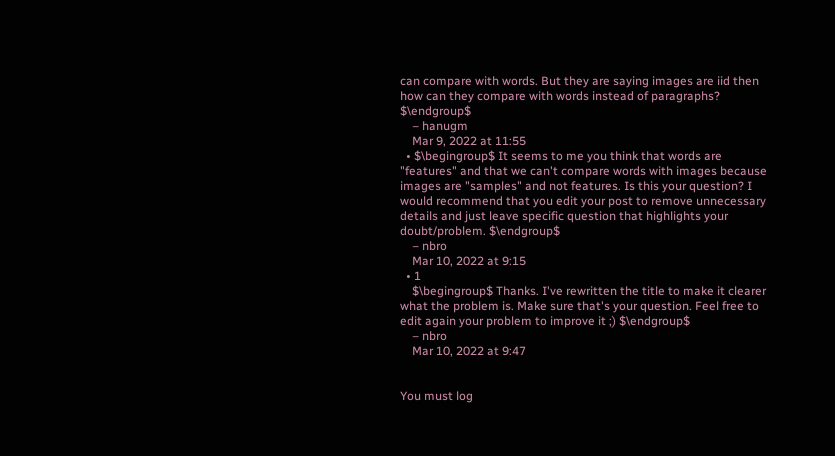can compare with words. But they are saying images are iid then how can they compare with words instead of paragraphs? $\endgroup$
    – hanugm
    Mar 9, 2022 at 11:55
  • $\begingroup$ It seems to me you think that words are "features" and that we can't compare words with images because images are "samples" and not features. Is this your question? I would recommend that you edit your post to remove unnecessary details and just leave specific question that highlights your doubt/problem. $\endgroup$
    – nbro
    Mar 10, 2022 at 9:15
  • 1
    $\begingroup$ Thanks. I've rewritten the title to make it clearer what the problem is. Make sure that's your question. Feel free to edit again your problem to improve it ;) $\endgroup$
    – nbro
    Mar 10, 2022 at 9:47


You must log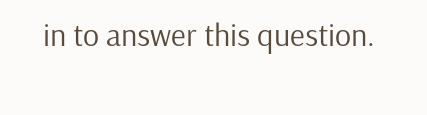in to answer this question.